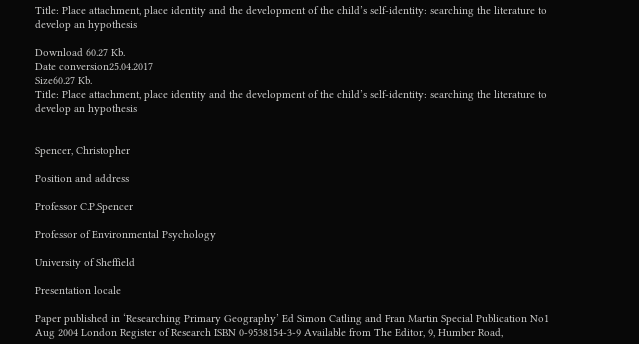Title: Place attachment, place identity and the development of the child’s self-identity: searching the literature to develop an hypothesis

Download 60.27 Kb.
Date conversion25.04.2017
Size60.27 Kb.
Title: Place attachment, place identity and the development of the child’s self-identity: searching the literature to develop an hypothesis


Spencer, Christopher

Position and address

Professor C.P.Spencer

Professor of Environmental Psychology

University of Sheffield

Presentation locale

Paper published in ‘Researching Primary Geography’ Ed Simon Catling and Fran Martin Special Publication No1 Aug 2004 London Register of Research ISBN 0-9538154-3-9 Available from The Editor, 9, Humber Road,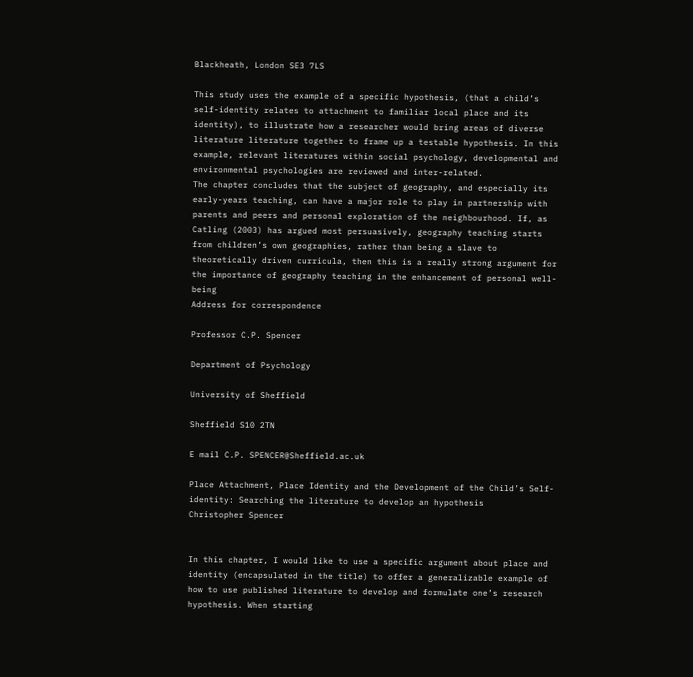Blackheath, London SE3 7LS

This study uses the example of a specific hypothesis, (that a child’s self-identity relates to attachment to familiar local place and its identity), to illustrate how a researcher would bring areas of diverse literature literature together to frame up a testable hypothesis. In this example, relevant literatures within social psychology, developmental and environmental psychologies are reviewed and inter-related.
The chapter concludes that the subject of geography, and especially its early-years teaching, can have a major role to play in partnership with parents and peers and personal exploration of the neighbourhood. If, as Catling (2003) has argued most persuasively, geography teaching starts from children’s own geographies, rather than being a slave to theoretically driven curricula, then this is a really strong argument for the importance of geography teaching in the enhancement of personal well-being
Address for correspondence

Professor C.P. Spencer

Department of Psychology

University of Sheffield

Sheffield S10 2TN

E mail C.P. SPENCER@Sheffield.ac.uk

Place Attachment, Place Identity and the Development of the Child’s Self-identity: Searching the literature to develop an hypothesis
Christopher Spencer


In this chapter, I would like to use a specific argument about place and identity (encapsulated in the title) to offer a generalizable example of how to use published literature to develop and formulate one’s research hypothesis. When starting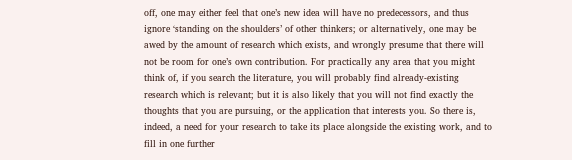off, one may either feel that one’s new idea will have no predecessors, and thus ignore ‘standing on the shoulders’ of other thinkers; or alternatively, one may be awed by the amount of research which exists, and wrongly presume that there will not be room for one’s own contribution. For practically any area that you might think of, if you search the literature, you will probably find already-existing research which is relevant; but it is also likely that you will not find exactly the thoughts that you are pursuing, or the application that interests you. So there is, indeed, a need for your research to take its place alongside the existing work, and to fill in one further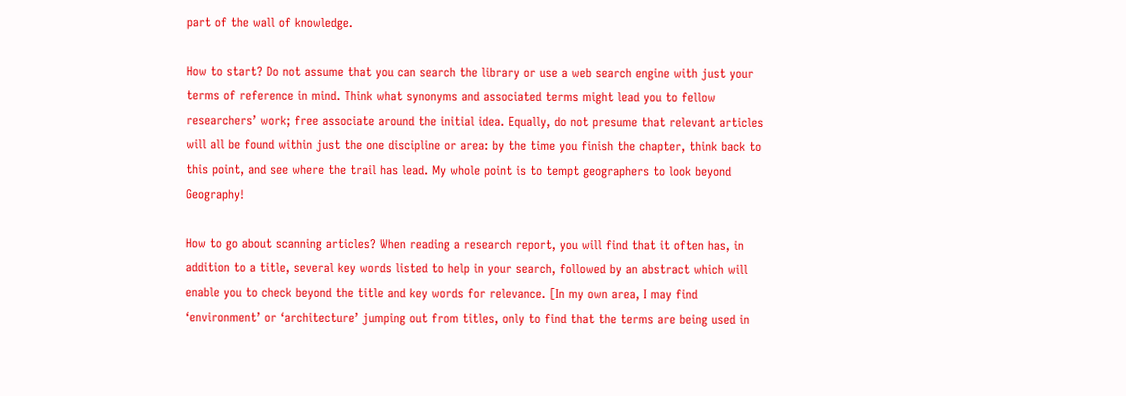part of the wall of knowledge.

How to start? Do not assume that you can search the library or use a web search engine with just your terms of reference in mind. Think what synonyms and associated terms might lead you to fellow researchers’ work; free associate around the initial idea. Equally, do not presume that relevant articles will all be found within just the one discipline or area: by the time you finish the chapter, think back to this point, and see where the trail has lead. My whole point is to tempt geographers to look beyond Geography!

How to go about scanning articles? When reading a research report, you will find that it often has, in addition to a title, several key words listed to help in your search, followed by an abstract which will enable you to check beyond the title and key words for relevance. [In my own area, I may find ‘environment’ or ‘architecture’ jumping out from titles, only to find that the terms are being used in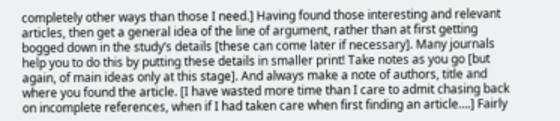completely other ways than those I need.] Having found those interesting and relevant articles, then get a general idea of the line of argument, rather than at first getting bogged down in the study’s details [these can come later if necessary]. Many journals help you to do this by putting these details in smaller print! Take notes as you go [but again, of main ideas only at this stage]. And always make a note of authors, title and where you found the article. [I have wasted more time than I care to admit chasing back on incomplete references, when if I had taken care when first finding an article….] Fairly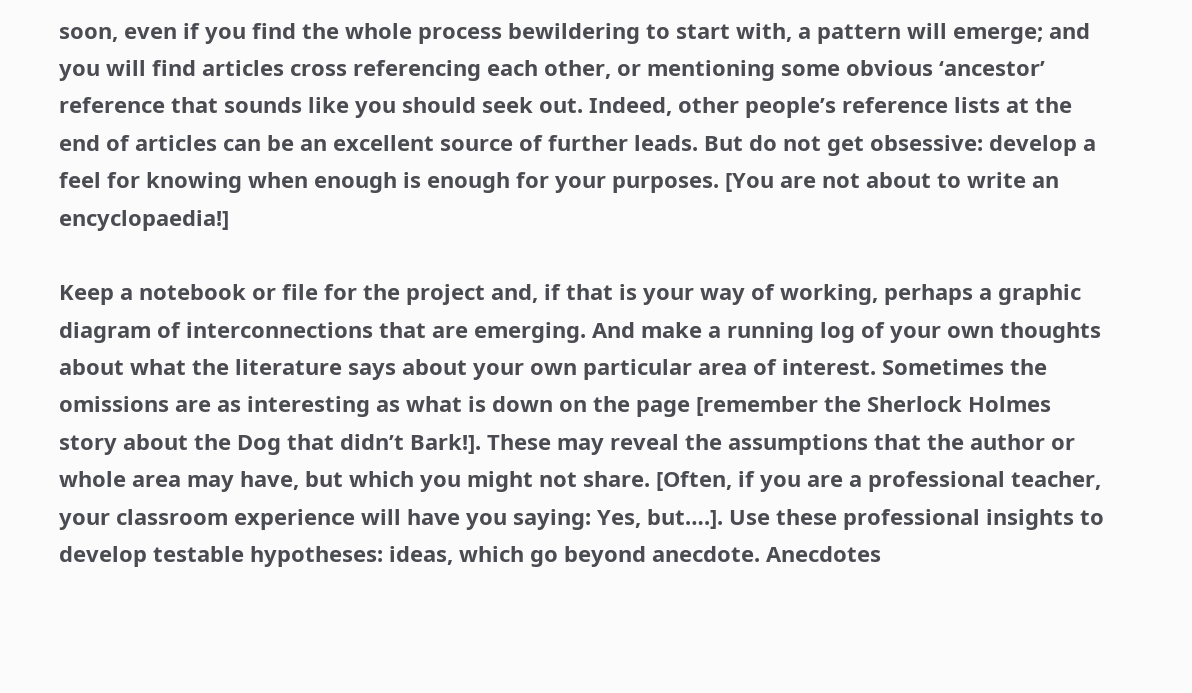soon, even if you find the whole process bewildering to start with, a pattern will emerge; and you will find articles cross referencing each other, or mentioning some obvious ‘ancestor’ reference that sounds like you should seek out. Indeed, other people’s reference lists at the end of articles can be an excellent source of further leads. But do not get obsessive: develop a feel for knowing when enough is enough for your purposes. [You are not about to write an encyclopaedia!]

Keep a notebook or file for the project and, if that is your way of working, perhaps a graphic diagram of interconnections that are emerging. And make a running log of your own thoughts about what the literature says about your own particular area of interest. Sometimes the omissions are as interesting as what is down on the page [remember the Sherlock Holmes story about the Dog that didn’t Bark!]. These may reveal the assumptions that the author or whole area may have, but which you might not share. [Often, if you are a professional teacher, your classroom experience will have you saying: Yes, but….]. Use these professional insights to develop testable hypotheses: ideas, which go beyond anecdote. Anecdotes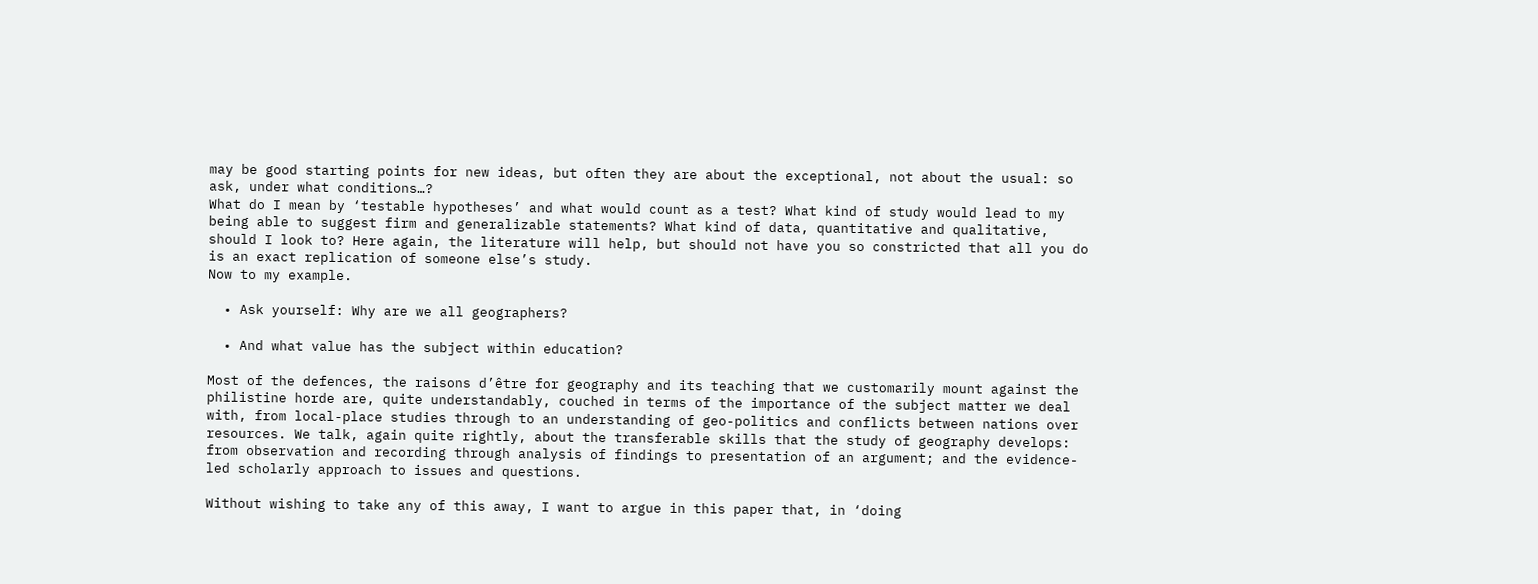may be good starting points for new ideas, but often they are about the exceptional, not about the usual: so ask, under what conditions…?
What do I mean by ‘testable hypotheses’ and what would count as a test? What kind of study would lead to my being able to suggest firm and generalizable statements? What kind of data, quantitative and qualitative, should I look to? Here again, the literature will help, but should not have you so constricted that all you do is an exact replication of someone else’s study.
Now to my example.

  • Ask yourself: Why are we all geographers?

  • And what value has the subject within education?

Most of the defences, the raisons d’être for geography and its teaching that we customarily mount against the philistine horde are, quite understandably, couched in terms of the importance of the subject matter we deal with, from local-place studies through to an understanding of geo-politics and conflicts between nations over resources. We talk, again quite rightly, about the transferable skills that the study of geography develops: from observation and recording through analysis of findings to presentation of an argument; and the evidence-led scholarly approach to issues and questions.

Without wishing to take any of this away, I want to argue in this paper that, in ‘doing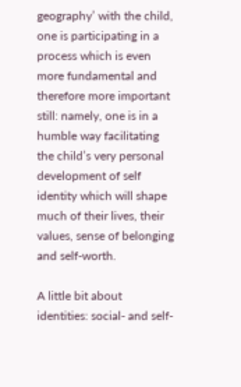geography’ with the child, one is participating in a process which is even more fundamental and therefore more important still: namely, one is in a humble way facilitating the child’s very personal development of self identity which will shape much of their lives, their values, sense of belonging and self-worth.

A little bit about identities: social- and self-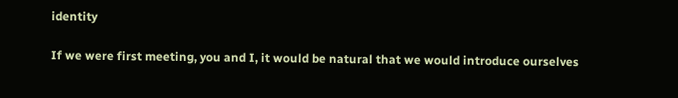identity

If we were first meeting, you and I, it would be natural that we would introduce ourselves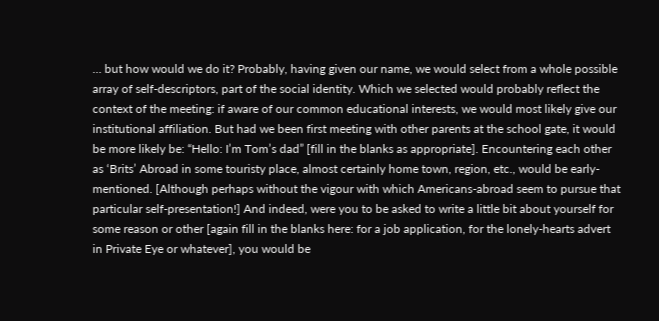… but how would we do it? Probably, having given our name, we would select from a whole possible array of self-descriptors, part of the social identity. Which we selected would probably reflect the context of the meeting: if aware of our common educational interests, we would most likely give our institutional affiliation. But had we been first meeting with other parents at the school gate, it would be more likely be: “Hello: I’m Tom’s dad” [fill in the blanks as appropriate]. Encountering each other as ‘Brits’ Abroad in some touristy place, almost certainly home town, region, etc., would be early-mentioned. [Although perhaps without the vigour with which Americans-abroad seem to pursue that particular self-presentation!] And indeed, were you to be asked to write a little bit about yourself for some reason or other [again fill in the blanks here: for a job application, for the lonely-hearts advert in Private Eye or whatever], you would be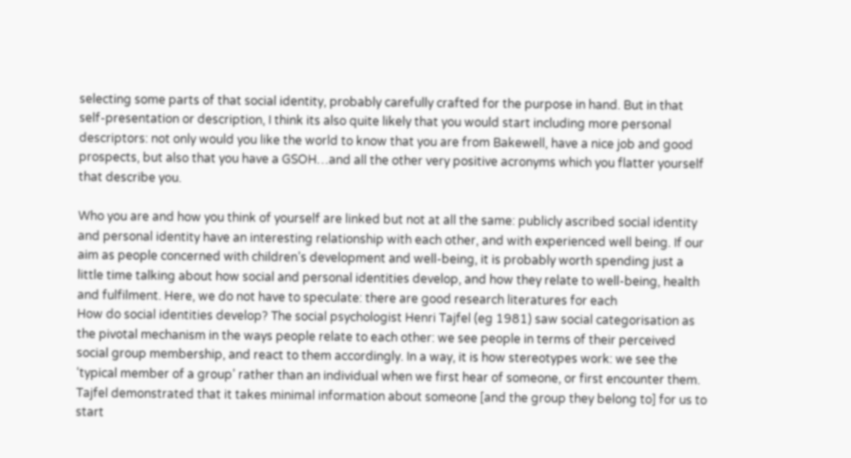selecting some parts of that social identity, probably carefully crafted for the purpose in hand. But in that self-presentation or description, I think its also quite likely that you would start including more personal descriptors: not only would you like the world to know that you are from Bakewell, have a nice job and good prospects, but also that you have a GSOH…and all the other very positive acronyms which you flatter yourself that describe you.

Who you are and how you think of yourself are linked but not at all the same: publicly ascribed social identity and personal identity have an interesting relationship with each other, and with experienced well being. If our aim as people concerned with children’s development and well-being, it is probably worth spending just a little time talking about how social and personal identities develop, and how they relate to well-being, health and fulfilment. Here, we do not have to speculate: there are good research literatures for each
How do social identities develop? The social psychologist Henri Tajfel (eg 1981) saw social categorisation as the pivotal mechanism in the ways people relate to each other: we see people in terms of their perceived social group membership, and react to them accordingly. In a way, it is how stereotypes work: we see the ‘typical member of a group’ rather than an individual when we first hear of someone, or first encounter them. Tajfel demonstrated that it takes minimal information about someone [and the group they belong to] for us to start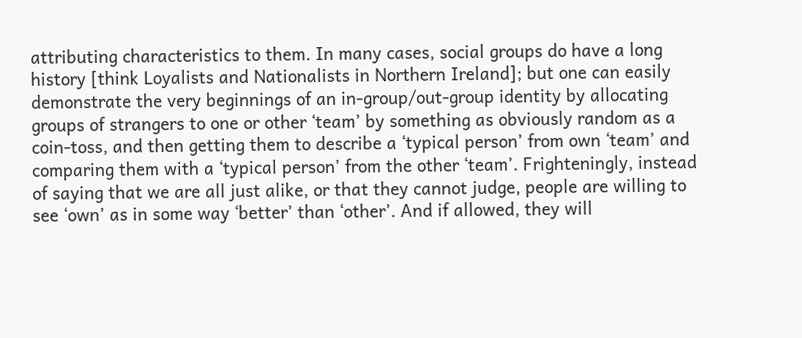attributing characteristics to them. In many cases, social groups do have a long history [think Loyalists and Nationalists in Northern Ireland]; but one can easily demonstrate the very beginnings of an in-group/out-group identity by allocating groups of strangers to one or other ‘team’ by something as obviously random as a coin-toss, and then getting them to describe a ‘typical person’ from own ‘team’ and comparing them with a ‘typical person’ from the other ‘team’. Frighteningly, instead of saying that we are all just alike, or that they cannot judge, people are willing to see ‘own’ as in some way ‘better’ than ‘other’. And if allowed, they will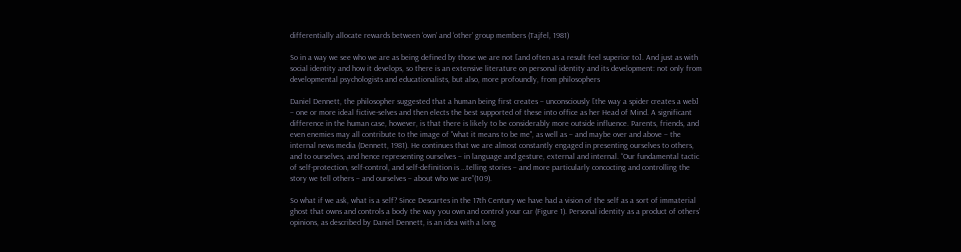differentially allocate rewards between ‘own’ and ‘other’ group members (Tajfel, 1981)

So in a way we see who we are as being defined by those we are not [and often as a result feel superior to]. And just as with social identity and how it develops, so there is an extensive literature on personal identity and its development: not only from developmental psychologists and educationalists, but also, more profoundly, from philosophers

Daniel Dennett, the philosopher suggested that a human being first creates – unconsciously [the way a spider creates a web] – one or more ideal fictive-selves and then elects the best supported of these into office as her Head of Mind. A significant difference in the human case, however, is that there is likely to be considerably more outside influence. Parents, friends, and even enemies may all contribute to the image of "what it means to be me", as well as – and maybe over and above – the internal news media (Dennett, 1981). He continues that we are almost constantly engaged in presenting ourselves to others, and to ourselves, and hence representing ourselves – in language and gesture, external and internal. “Our fundamental tactic of self-protection, self-control, and self-definition is …telling stories – and more particularly concocting and controlling the story we tell others – and ourselves – about who we are”(109).

So what if we ask, what is a self? Since Descartes in the 17th Century we have had a vision of the self as a sort of immaterial ghost that owns and controls a body the way you own and control your car (Figure 1). Personal identity as a product of others’ opinions, as described by Daniel Dennett, is an idea with a long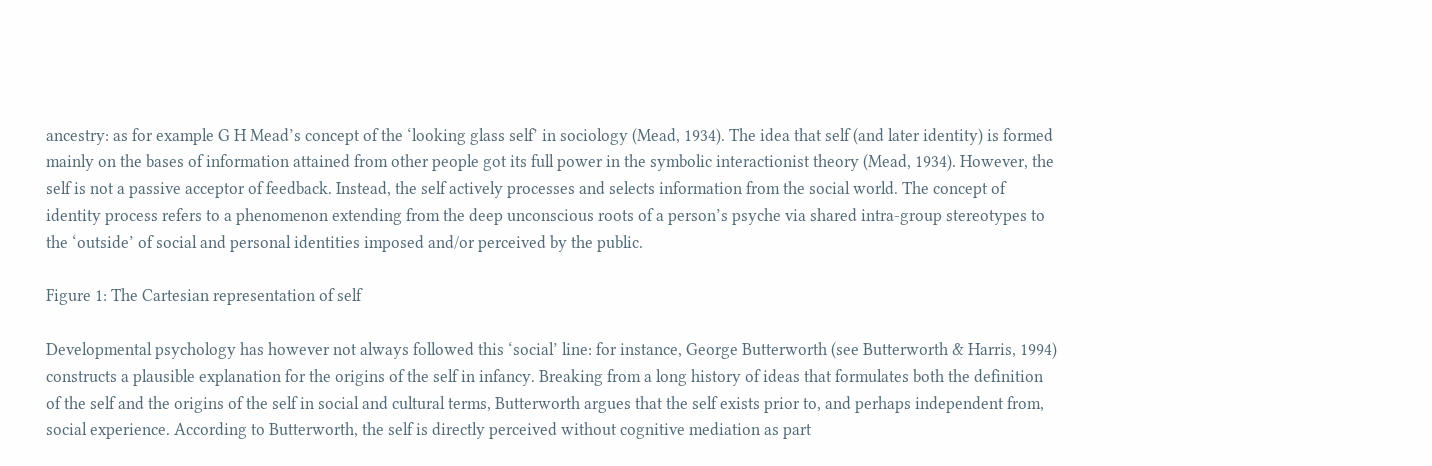ancestry: as for example G H Mead’s concept of the ‘looking glass self’ in sociology (Mead, 1934). The idea that self (and later identity) is formed mainly on the bases of information attained from other people got its full power in the symbolic interactionist theory (Mead, 1934). However, the self is not a passive acceptor of feedback. Instead, the self actively processes and selects information from the social world. The concept of identity process refers to a phenomenon extending from the deep unconscious roots of a person’s psyche via shared intra-group stereotypes to the ‘outside’ of social and personal identities imposed and/or perceived by the public.

Figure 1: The Cartesian representation of self

Developmental psychology has however not always followed this ‘social’ line: for instance, George Butterworth (see Butterworth & Harris, 1994) constructs a plausible explanation for the origins of the self in infancy. Breaking from a long history of ideas that formulates both the definition of the self and the origins of the self in social and cultural terms, Butterworth argues that the self exists prior to, and perhaps independent from, social experience. According to Butterworth, the self is directly perceived without cognitive mediation as part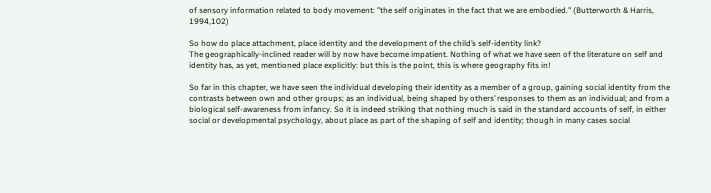of sensory information related to body movement: "the self originates in the fact that we are embodied." (Butterworth & Harris, 1994,102)

So how do place attachment, place identity and the development of the child’s self-identity link?
The geographically-inclined reader will by now have become impatient. Nothing of what we have seen of the literature on self and identity has, as yet, mentioned place explicitly: but this is the point, this is where geography fits in!

So far in this chapter, we have seen the individual developing their identity as a member of a group, gaining social identity from the contrasts between own and other groups; as an individual, being shaped by others’ responses to them as an individual; and from a biological self-awareness from infancy. So it is indeed striking that nothing much is said in the standard accounts of self, in either social or developmental psychology, about place as part of the shaping of self and identity; though in many cases social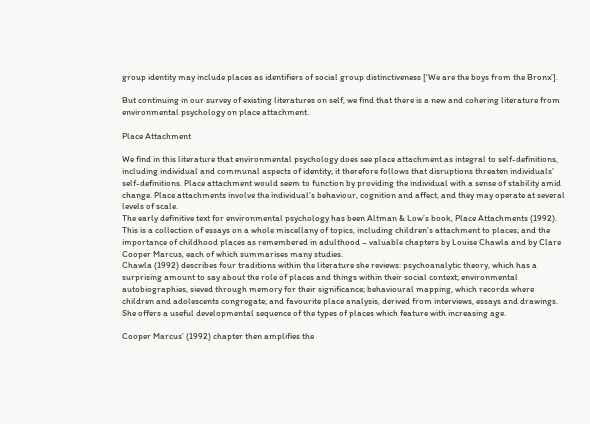group identity may include places as identifiers of social group distinctiveness [‘We are the boys from the Bronx’].

But continuing in our survey of existing literatures on self, we find that there is a new and cohering literature from environmental psychology on place attachment.

Place Attachment

We find in this literature that environmental psychology does see place attachment as integral to self-definitions, including individual and communal aspects of identity; it therefore follows that disruptions threaten individuals’ self-definitions. Place attachment would seem to function by providing the individual with a sense of stability amid change. Place attachments involve the individual’s behaviour, cognition and affect, and they may operate at several levels of scale.
The early definitive text for environmental psychology has been Altman & Low’s book, Place Attachments (1992). This is a collection of essays on a whole miscellany of topics, including children’s attachment to places; and the importance of childhood places as remembered in adulthood – valuable chapters by Louise Chawla and by Clare Cooper Marcus, each of which summarises many studies.
Chawla (1992) describes four traditions within the literature she reviews: psychoanalytic theory, which has a surprising amount to say about the role of places and things within their social context; environmental autobiographies, sieved through memory for their significance; behavioural mapping, which records where children and adolescents congregate; and favourite place analysis, derived from interviews, essays and drawings. She offers a useful developmental sequence of the types of places which feature with increasing age.

Cooper Marcus’ (1992) chapter then amplifies the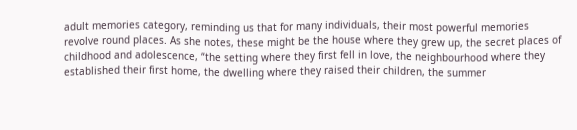adult memories category, reminding us that for many individuals, their most powerful memories revolve round places. As she notes, these might be the house where they grew up, the secret places of childhood and adolescence, “the setting where they first fell in love, the neighbourhood where they established their first home, the dwelling where they raised their children, the summer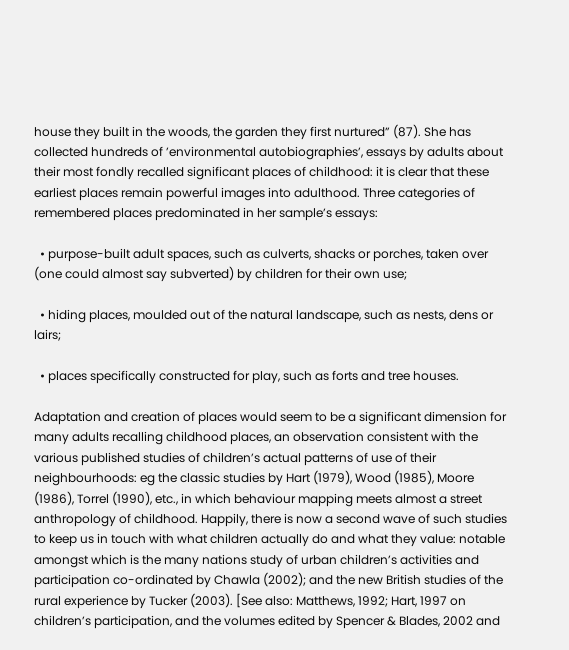house they built in the woods, the garden they first nurtured” (87). She has collected hundreds of ’environmental autobiographies’, essays by adults about their most fondly recalled significant places of childhood: it is clear that these earliest places remain powerful images into adulthood. Three categories of remembered places predominated in her sample’s essays:

  • purpose-built adult spaces, such as culverts, shacks or porches, taken over (one could almost say subverted) by children for their own use;

  • hiding places, moulded out of the natural landscape, such as nests, dens or lairs;

  • places specifically constructed for play, such as forts and tree houses.

Adaptation and creation of places would seem to be a significant dimension for many adults recalling childhood places, an observation consistent with the various published studies of children’s actual patterns of use of their neighbourhoods: eg the classic studies by Hart (1979), Wood (1985), Moore (1986), Torrel (1990), etc., in which behaviour mapping meets almost a street anthropology of childhood. Happily, there is now a second wave of such studies to keep us in touch with what children actually do and what they value: notable amongst which is the many nations study of urban children’s activities and participation co-ordinated by Chawla (2002); and the new British studies of the rural experience by Tucker (2003). [See also: Matthews, 1992; Hart, 1997 on children’s participation, and the volumes edited by Spencer & Blades, 2002 and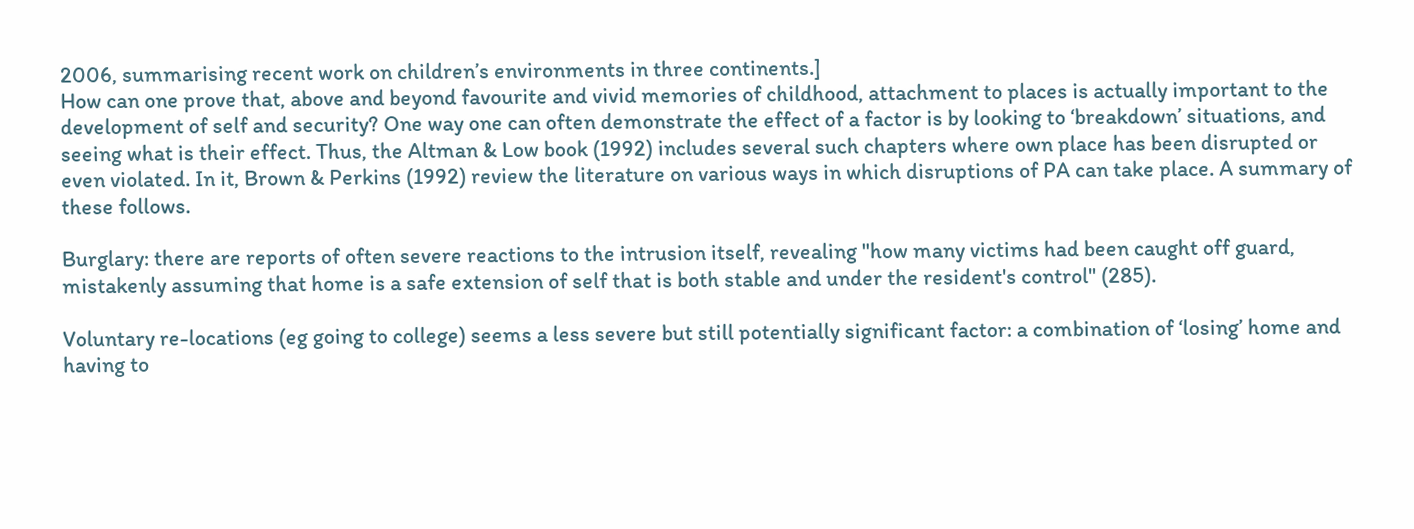2006, summarising recent work on children’s environments in three continents.]
How can one prove that, above and beyond favourite and vivid memories of childhood, attachment to places is actually important to the development of self and security? One way one can often demonstrate the effect of a factor is by looking to ‘breakdown’ situations, and seeing what is their effect. Thus, the Altman & Low book (1992) includes several such chapters where own place has been disrupted or even violated. In it, Brown & Perkins (1992) review the literature on various ways in which disruptions of PA can take place. A summary of these follows.

Burglary: there are reports of often severe reactions to the intrusion itself, revealing "how many victims had been caught off guard, mistakenly assuming that home is a safe extension of self that is both stable and under the resident's control" (285).

Voluntary re-locations (eg going to college) seems a less severe but still potentially significant factor: a combination of ‘losing’ home and having to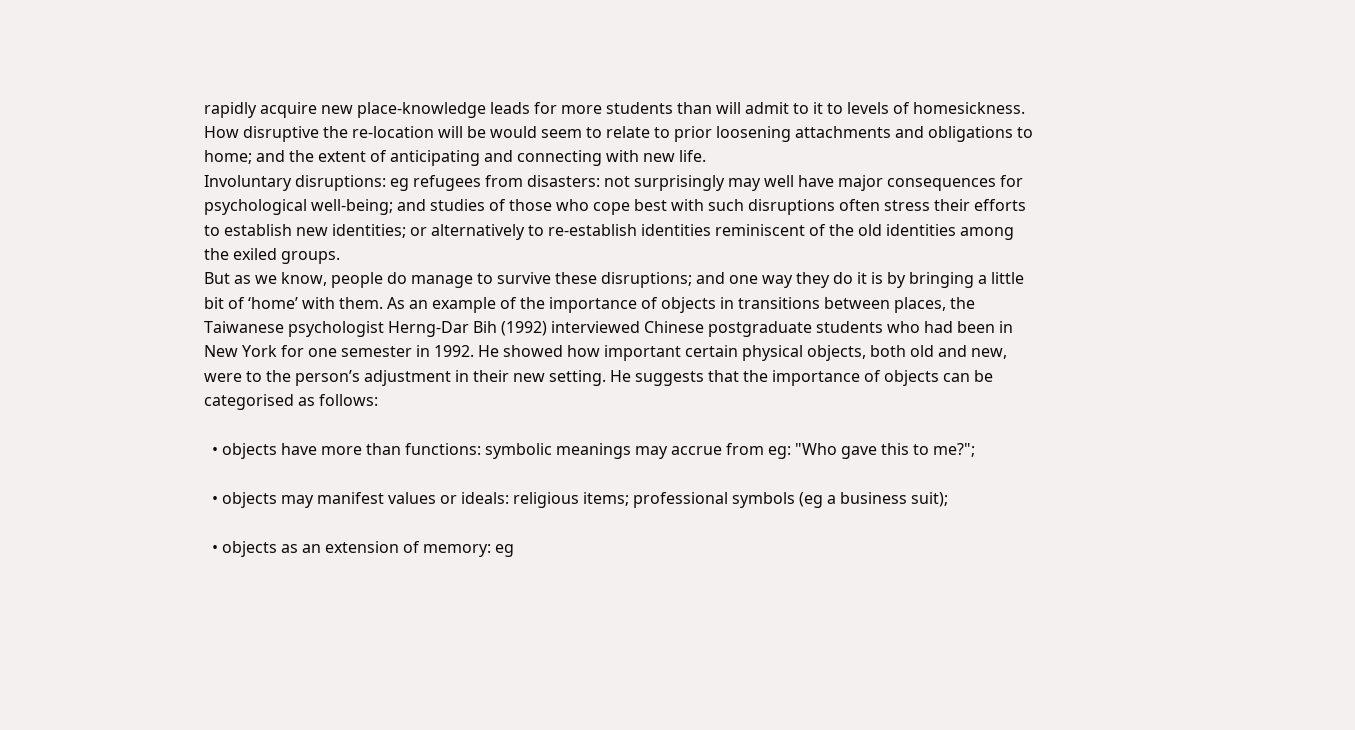rapidly acquire new place-knowledge leads for more students than will admit to it to levels of homesickness. How disruptive the re-location will be would seem to relate to prior loosening attachments and obligations to home; and the extent of anticipating and connecting with new life.
Involuntary disruptions: eg refugees from disasters: not surprisingly may well have major consequences for psychological well-being; and studies of those who cope best with such disruptions often stress their efforts to establish new identities; or alternatively to re-establish identities reminiscent of the old identities among the exiled groups.
But as we know, people do manage to survive these disruptions; and one way they do it is by bringing a little bit of ‘home’ with them. As an example of the importance of objects in transitions between places, the Taiwanese psychologist Herng-Dar Bih (1992) interviewed Chinese postgraduate students who had been in New York for one semester in 1992. He showed how important certain physical objects, both old and new, were to the person’s adjustment in their new setting. He suggests that the importance of objects can be categorised as follows:

  • objects have more than functions: symbolic meanings may accrue from eg: "Who gave this to me?";

  • objects may manifest values or ideals: religious items; professional symbols (eg a business suit);

  • objects as an extension of memory: eg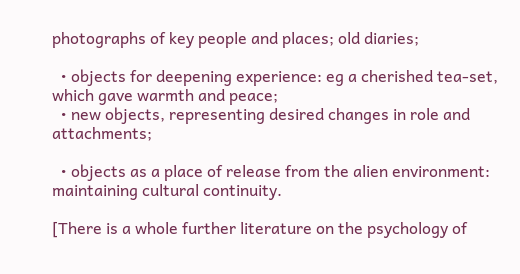photographs of key people and places; old diaries;

  • objects for deepening experience: eg a cherished tea-set, which gave warmth and peace;
  • new objects, representing desired changes in role and attachments;

  • objects as a place of release from the alien environment: maintaining cultural continuity.

[There is a whole further literature on the psychology of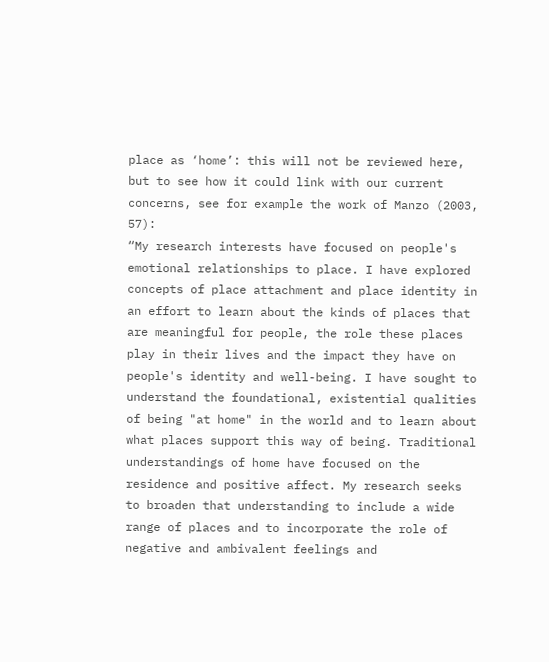place as ‘home’: this will not be reviewed here, but to see how it could link with our current concerns, see for example the work of Manzo (2003, 57):
“My research interests have focused on people's emotional relationships to place. I have explored concepts of place attachment and place identity in an effort to learn about the kinds of places that are meaningful for people, the role these places play in their lives and the impact they have on people's identity and well-being. I have sought to understand the foundational, existential qualities of being "at home" in the world and to learn about what places support this way of being. Traditional understandings of home have focused on the residence and positive affect. My research seeks to broaden that understanding to include a wide range of places and to incorporate the role of negative and ambivalent feelings and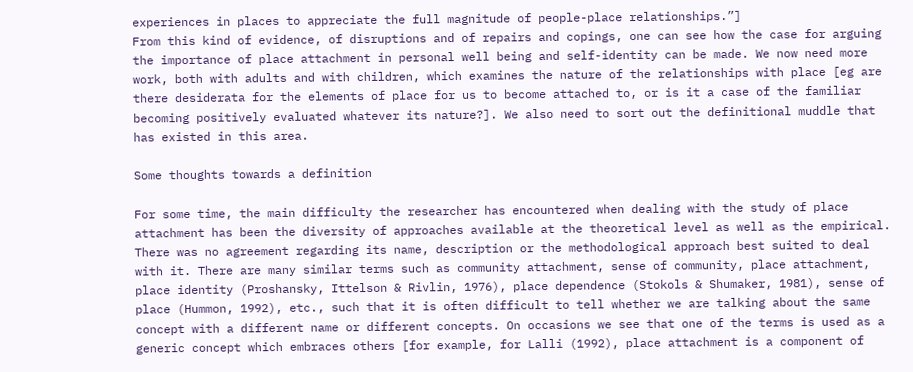experiences in places to appreciate the full magnitude of people-place relationships.”]
From this kind of evidence, of disruptions and of repairs and copings, one can see how the case for arguing the importance of place attachment in personal well being and self-identity can be made. We now need more work, both with adults and with children, which examines the nature of the relationships with place [eg are there desiderata for the elements of place for us to become attached to, or is it a case of the familiar becoming positively evaluated whatever its nature?]. We also need to sort out the definitional muddle that has existed in this area.

Some thoughts towards a definition

For some time, the main difficulty the researcher has encountered when dealing with the study of place attachment has been the diversity of approaches available at the theoretical level as well as the empirical. There was no agreement regarding its name, description or the methodological approach best suited to deal with it. There are many similar terms such as community attachment, sense of community, place attachment, place identity (Proshansky, Ittelson & Rivlin, 1976), place dependence (Stokols & Shumaker, 1981), sense of place (Hummon, 1992), etc., such that it is often difficult to tell whether we are talking about the same concept with a different name or different concepts. On occasions we see that one of the terms is used as a generic concept which embraces others [for example, for Lalli (1992), place attachment is a component of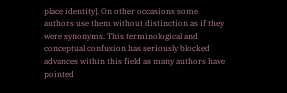place identity]. On other occasions some authors use them without distinction as if they were synonyms. This terminological and conceptual confusion has seriously blocked advances within this field as many authors have pointed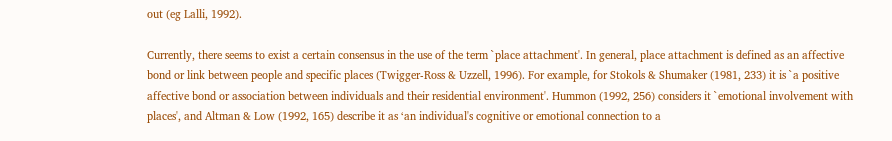out (eg Lalli, 1992).

Currently, there seems to exist a certain consensus in the use of the term `place attachment'. In general, place attachment is defined as an affective bond or link between people and specific places (Twigger-Ross & Uzzell, 1996). For example, for Stokols & Shumaker (1981, 233) it is `a positive affective bond or association between individuals and their residential environment'. Hummon (1992, 256) considers it `emotional involvement with places', and Altman & Low (1992, 165) describe it as ‘an individual's cognitive or emotional connection to a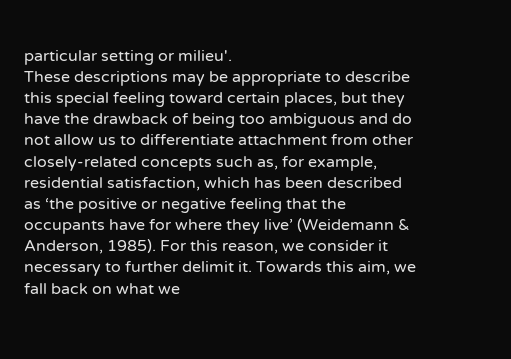particular setting or milieu'.
These descriptions may be appropriate to describe this special feeling toward certain places, but they have the drawback of being too ambiguous and do not allow us to differentiate attachment from other closely-related concepts such as, for example, residential satisfaction, which has been described as ‘the positive or negative feeling that the occupants have for where they live’ (Weidemann & Anderson, 1985). For this reason, we consider it necessary to further delimit it. Towards this aim, we fall back on what we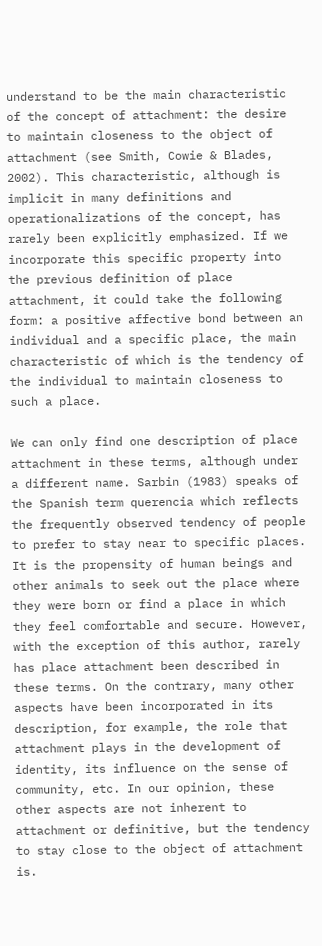understand to be the main characteristic of the concept of attachment: the desire to maintain closeness to the object of attachment (see Smith, Cowie & Blades, 2002). This characteristic, although is implicit in many definitions and operationalizations of the concept, has rarely been explicitly emphasized. If we incorporate this specific property into the previous definition of place attachment, it could take the following form: a positive affective bond between an individual and a specific place, the main characteristic of which is the tendency of the individual to maintain closeness to such a place.

We can only find one description of place attachment in these terms, although under a different name. Sarbin (1983) speaks of the Spanish term querencia which reflects the frequently observed tendency of people to prefer to stay near to specific places. It is the propensity of human beings and other animals to seek out the place where they were born or find a place in which they feel comfortable and secure. However, with the exception of this author, rarely has place attachment been described in these terms. On the contrary, many other aspects have been incorporated in its description, for example, the role that attachment plays in the development of identity, its influence on the sense of community, etc. In our opinion, these other aspects are not inherent to attachment or definitive, but the tendency to stay close to the object of attachment is.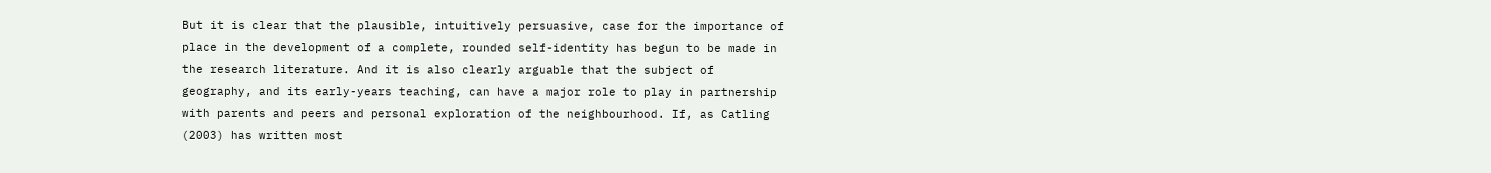But it is clear that the plausible, intuitively persuasive, case for the importance of place in the development of a complete, rounded self-identity has begun to be made in the research literature. And it is also clearly arguable that the subject of geography, and its early-years teaching, can have a major role to play in partnership with parents and peers and personal exploration of the neighbourhood. If, as Catling (2003) has written most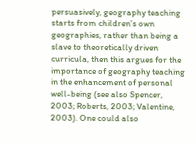persuasively, geography teaching starts from children’s own geographies, rather than being a slave to theoretically driven curricula, then this argues for the importance of geography teaching in the enhancement of personal well-being (see also Spencer, 2003; Roberts, 2003; Valentine, 2003). One could also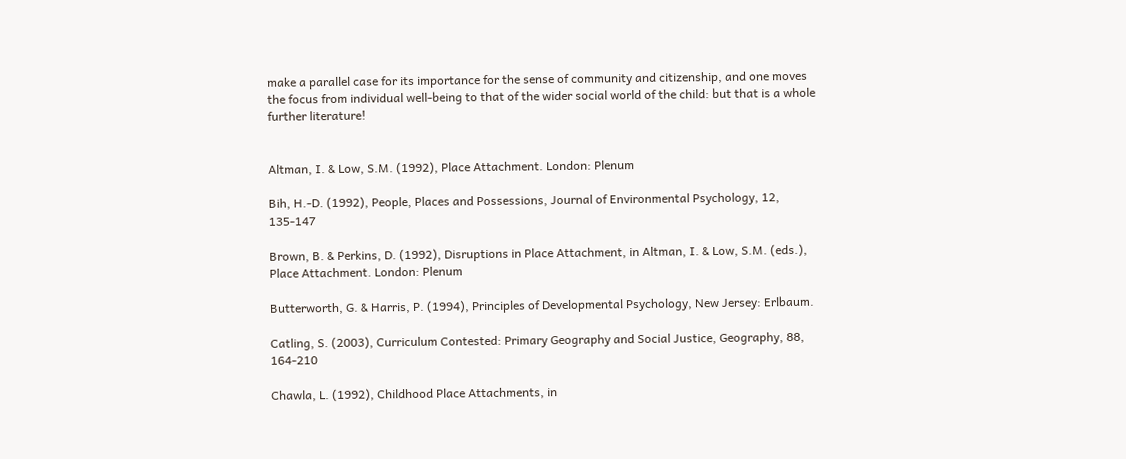make a parallel case for its importance for the sense of community and citizenship, and one moves the focus from individual well-being to that of the wider social world of the child: but that is a whole further literature!


Altman, I. & Low, S.M. (1992), Place Attachment. London: Plenum

Bih, H.-D. (1992), People, Places and Possessions, Journal of Environmental Psychology, 12, 135-147

Brown, B. & Perkins, D. (1992), Disruptions in Place Attachment, in Altman, I. & Low, S.M. (eds.), Place Attachment. London: Plenum

Butterworth, G. & Harris, P. (1994), Principles of Developmental Psychology, New Jersey: Erlbaum.

Catling, S. (2003), Curriculum Contested: Primary Geography and Social Justice, Geography, 88, 164-210

Chawla, L. (1992), Childhood Place Attachments, in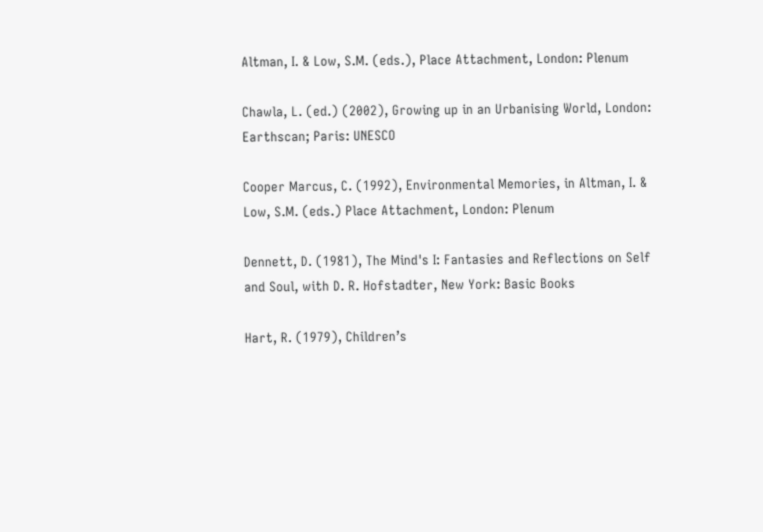Altman, I. & Low, S.M. (eds.), Place Attachment, London: Plenum

Chawla, L. (ed.) (2002), Growing up in an Urbanising World, London: Earthscan; Paris: UNESCO

Cooper Marcus, C. (1992), Environmental Memories, in Altman, I. & Low, S.M. (eds.) Place Attachment, London: Plenum

Dennett, D. (1981), The Mind's I: Fantasies and Reflections on Self and Soul, with D. R. Hofstadter, New York: Basic Books

Hart, R. (1979), Children’s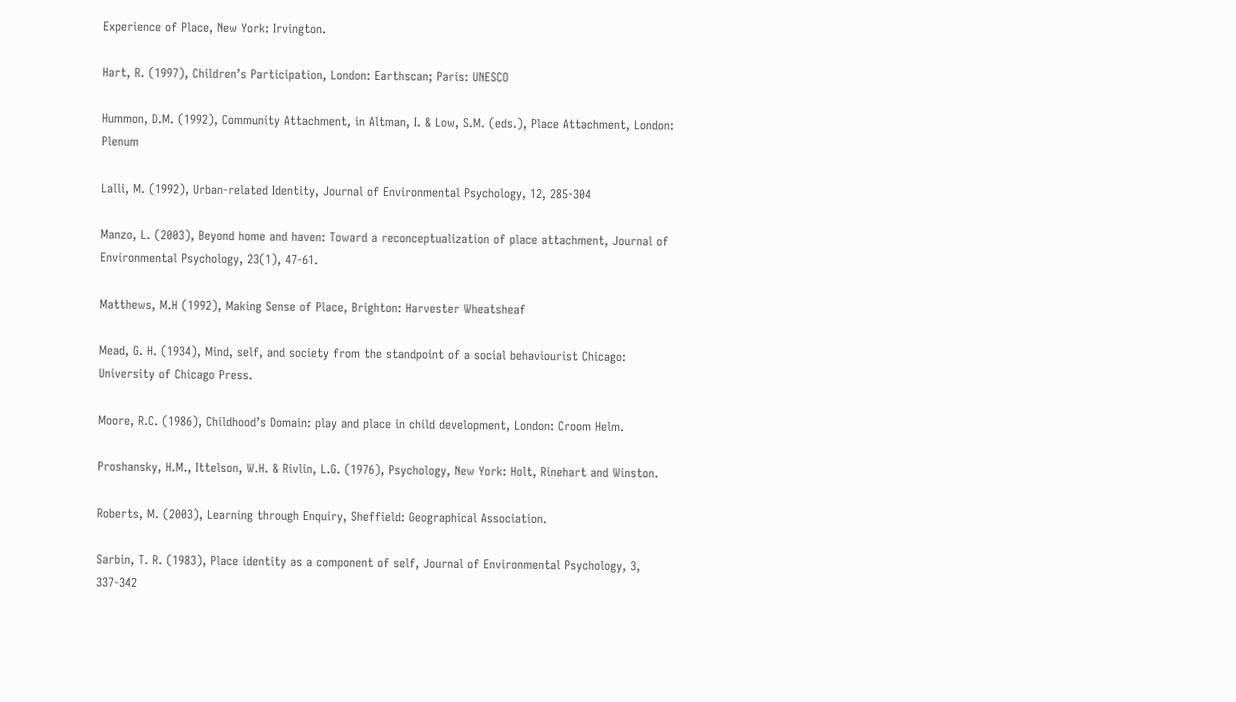Experience of Place, New York: Irvington.

Hart, R. (1997), Children’s Participation, London: Earthscan; Paris: UNESCO

Hummon, D.M. (1992), Community Attachment, in Altman, I. & Low, S.M. (eds.), Place Attachment, London: Plenum

Lalli, M. (1992), Urban-related Identity, Journal of Environmental Psychology, 12, 285-304

Manzo, L. (2003), Beyond home and haven: Toward a reconceptualization of place attachment, Journal of Environmental Psychology, 23(1), 47-61.

Matthews, M.H (1992), Making Sense of Place, Brighton: Harvester Wheatsheaf

Mead, G. H. (1934), Mind, self, and society from the standpoint of a social behaviourist Chicago: University of Chicago Press.

Moore, R.C. (1986), Childhood’s Domain: play and place in child development, London: Croom Helm.

Proshansky, H.M., Ittelson, W.H. & Rivlin, L.G. (1976), Psychology, New York: Holt, Rinehart and Winston.

Roberts, M. (2003), Learning through Enquiry, Sheffield: Geographical Association.

Sarbin, T. R. (1983), Place identity as a component of self, Journal of Environmental Psychology, 3, 337-342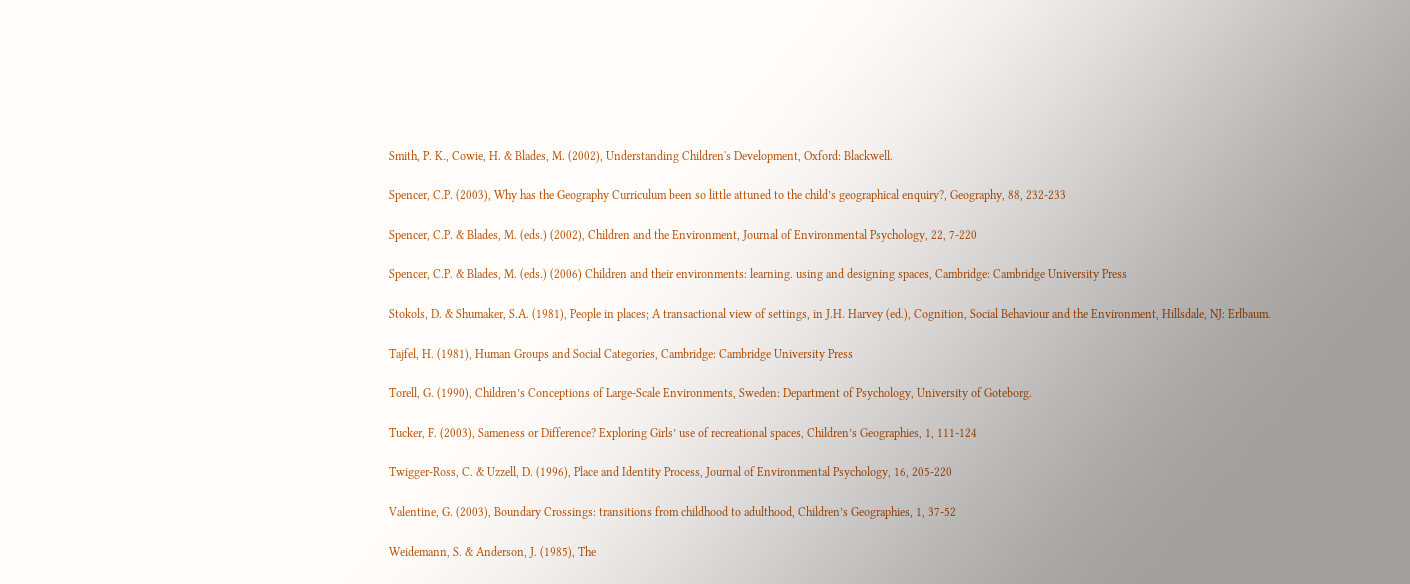Smith, P. K., Cowie, H. & Blades, M. (2002), Understanding Children's Development, Oxford: Blackwell.

Spencer, C.P. (2003), Why has the Geography Curriculum been so little attuned to the child’s geographical enquiry?, Geography, 88, 232-233

Spencer, C.P. & Blades, M. (eds.) (2002), Children and the Environment, Journal of Environmental Psychology, 22, 7-220

Spencer, C.P. & Blades, M. (eds.) (2006) Children and their environments: learning. using and designing spaces, Cambridge: Cambridge University Press

Stokols, D. & Shumaker, S.A. (1981), People in places; A transactional view of settings, in J.H. Harvey (ed.), Cognition, Social Behaviour and the Environment, Hillsdale, NJ: Erlbaum.

Tajfel, H. (1981), Human Groups and Social Categories, Cambridge: Cambridge University Press

Torell, G. (1990), Children’s Conceptions of Large-Scale Environments, Sweden: Department of Psychology, University of Goteborg.

Tucker, F. (2003), Sameness or Difference? Exploring Girls’ use of recreational spaces, Children’s Geographies, 1, 111-124

Twigger-Ross, C. & Uzzell, D. (1996), Place and Identity Process, Journal of Environmental Psychology, 16, 205-220

Valentine, G. (2003), Boundary Crossings: transitions from childhood to adulthood, Children’s Geographies, 1, 37-52

Weidemann, S. & Anderson, J. (1985), The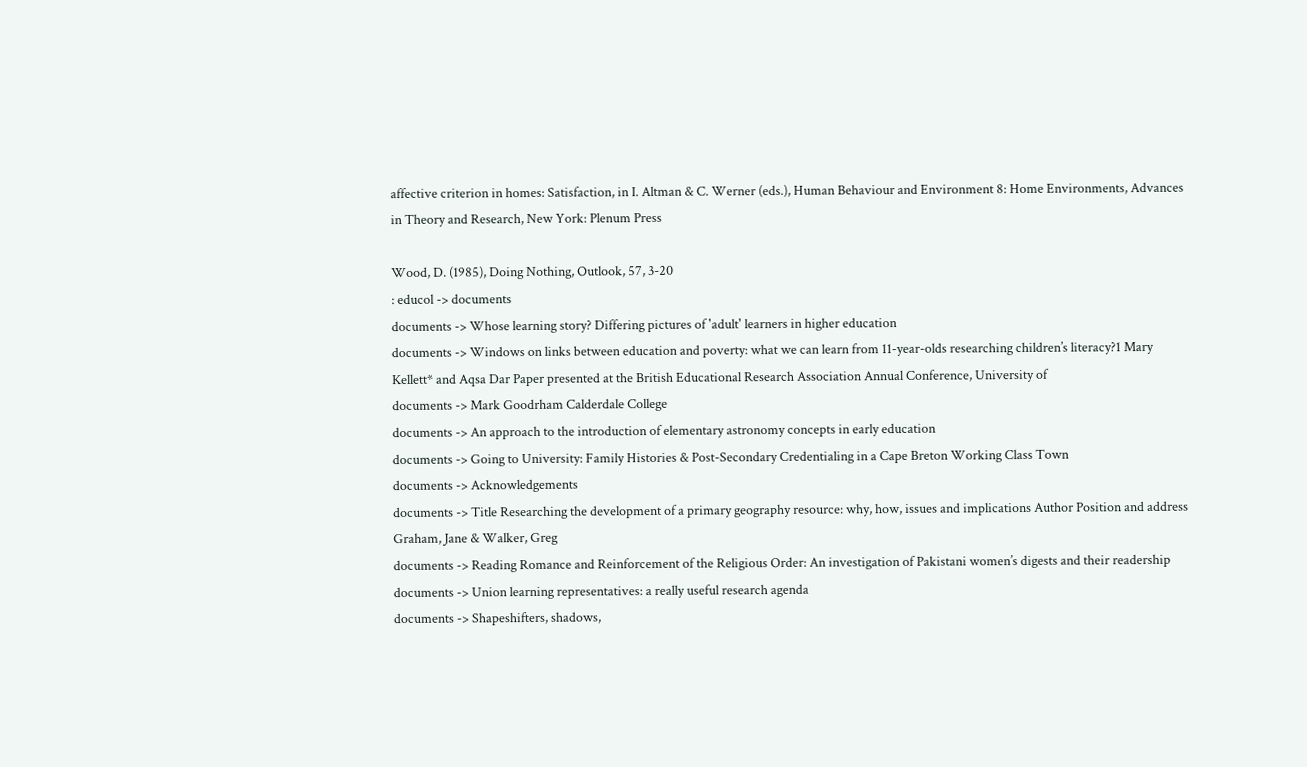affective criterion in homes: Satisfaction, in I. Altman & C. Werner (eds.), Human Behaviour and Environment 8: Home Environments, Advances in Theory and Research, New York: Plenum Press

Wood, D. (1985), Doing Nothing, Outlook, 57, 3-20
: educol -> documents
documents -> Whose learning story? Differing pictures of 'adult' learners in higher education
documents -> Windows on links between education and poverty: what we can learn from 11-year-olds researching children’s literacy?1 Mary Kellett* and Aqsa Dar Paper presented at the British Educational Research Association Annual Conference, University of
documents -> Mark Goodrham Calderdale College
documents -> An approach to the introduction of elementary astronomy concepts in early education
documents -> Going to University: Family Histories & Post-Secondary Credentialing in a Cape Breton Working Class Town
documents -> Acknowledgements
documents -> Title Researching the development of a primary geography resource: why, how, issues and implications Author Position and address Graham, Jane & Walker, Greg
documents -> Reading Romance and Reinforcement of the Religious Order: An investigation of Pakistani women’s digests and their readership
documents -> Union learning representatives: a really useful research agenda
documents -> Shapeshifters, shadows,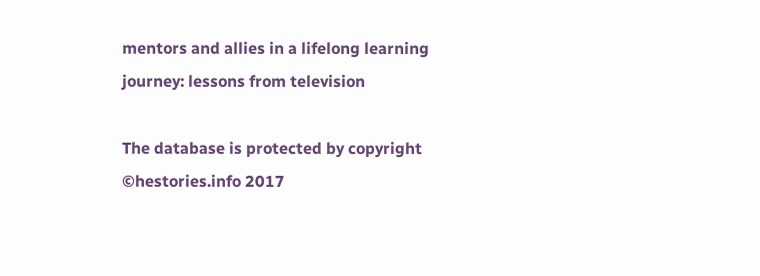mentors and allies in a lifelong learning journey: lessons from television

The database is protected by copyright ©hestories.info 2017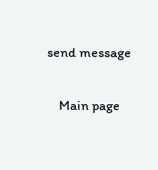send message

    Main page